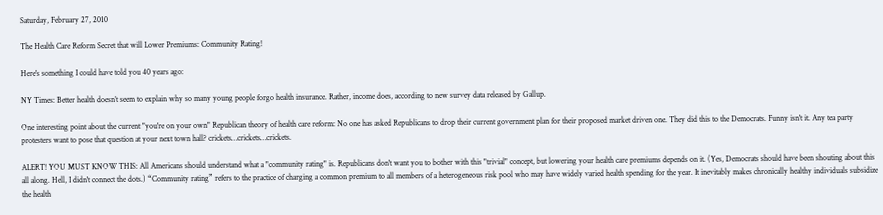Saturday, February 27, 2010

The Health Care Reform Secret that will Lower Premiums: Community Rating!

Here's something I could have told you 40 years ago:

NY Times: Better health doesn’t seem to explain why so many young people forgo health insurance. Rather, income does, according to new survey data released by Gallup.

One interesting point about the current "you're on your own" Republican theory of health care reform: No one has asked Republicans to drop their current government plan for their proposed market driven one. They did this to the Democrats. Funny isn't it. Any tea party protesters want to pose that question at your next town hall? crickets…crickets…crickets.

ALERT! YOU MUST KNOW THIS: All Americans should understand what a "community rating" is. Republicans don't want you to bother with this "trivial" concept, but lowering your health care premiums depends on it. (Yes, Democrats should have been shouting about this all along. Hell, I didn't connect the dots.) “Community rating” refers to the practice of charging a common premium to all members of a heterogeneous risk pool who may have widely varied health spending for the year. It inevitably makes chronically healthy individuals subsidize the health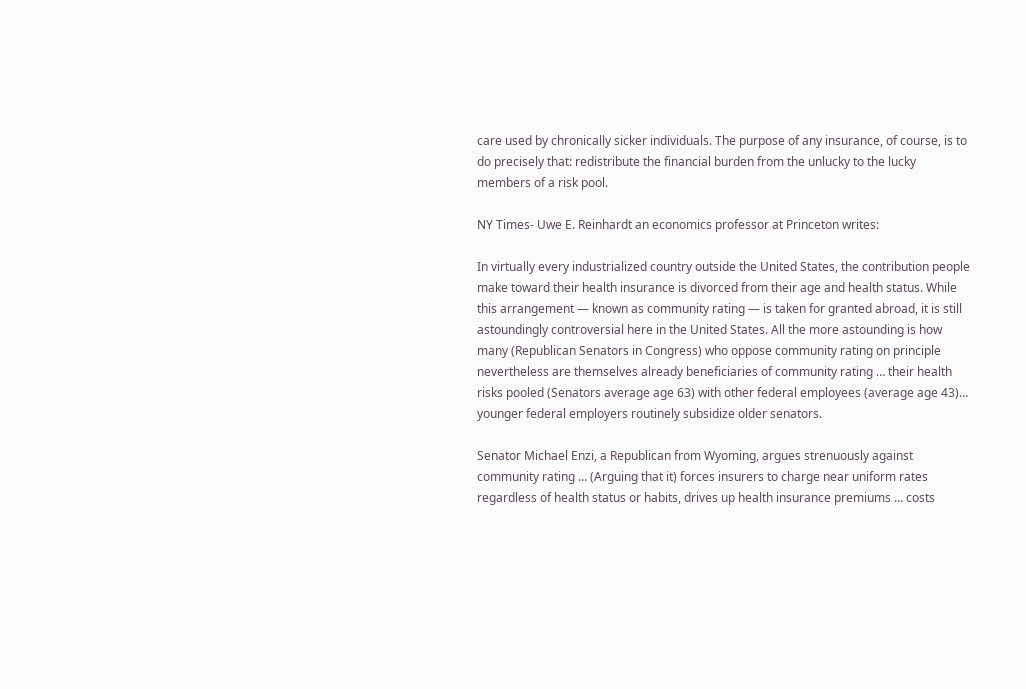care used by chronically sicker individuals. The purpose of any insurance, of course, is to do precisely that: redistribute the financial burden from the unlucky to the lucky members of a risk pool.

NY Times- Uwe E. Reinhardt an economics professor at Princeton writes:

In virtually every industrialized country outside the United States, the contribution people make toward their health insurance is divorced from their age and health status. While this arrangement — known as community rating — is taken for granted abroad, it is still astoundingly controversial here in the United States. All the more astounding is how many (Republican Senators in Congress) who oppose community rating on principle nevertheless are themselves already beneficiaries of community rating … their health risks pooled (Senators average age 63) with other federal employees (average age 43)… younger federal employers routinely subsidize older senators.

Senator Michael Enzi, a Republican from Wyoming, argues strenuously against community rating … (Arguing that it) forces insurers to charge near uniform rates regardless of health status or habits, drives up health insurance premiums … costs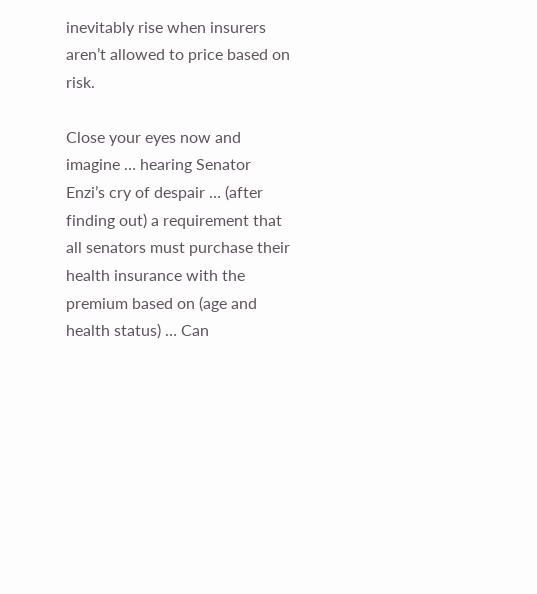inevitably rise when insurers aren’t allowed to price based on risk.

Close your eyes now and imagine … hearing Senator Enzi’s cry of despair … (after finding out) a requirement that all senators must purchase their health insurance with the premium based on (age and health status) … Can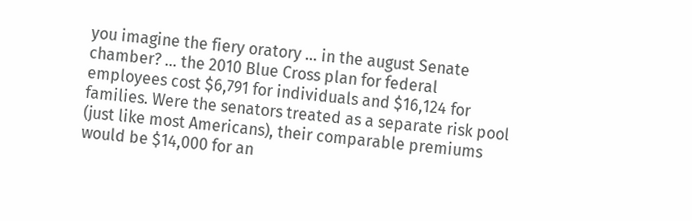you imagine the fiery oratory … in the august Senate chamber? … the 2010 Blue Cross plan for federal employees cost $6,791 for individuals and $16,124 for families. Were the senators treated as a separate risk pool (just like most Americans), their comparable premiums would be $14,000 for an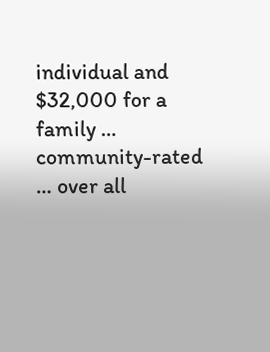individual and $32,000 for a family … community-rated … over all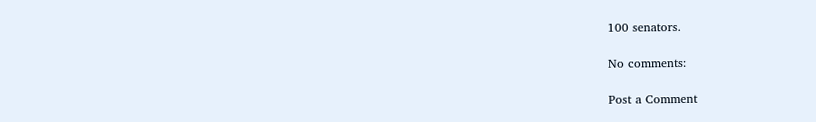100 senators.

No comments:

Post a Comment